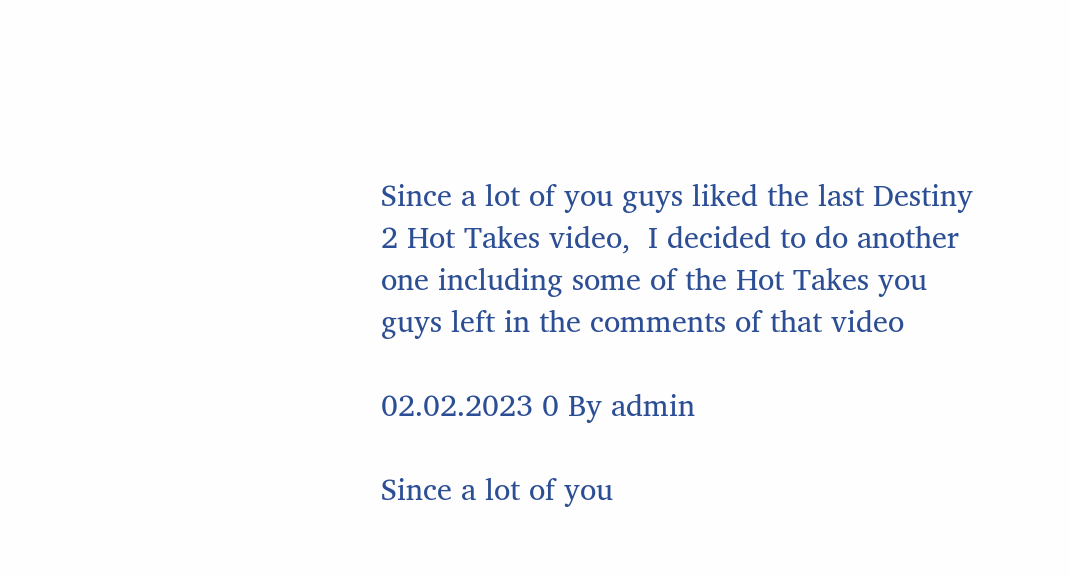Since a lot of you guys liked the last Destiny 2 Hot Takes video,  I decided to do another one including some of the Hot Takes you guys left in the comments of that video

02.02.2023 0 By admin

Since a lot of you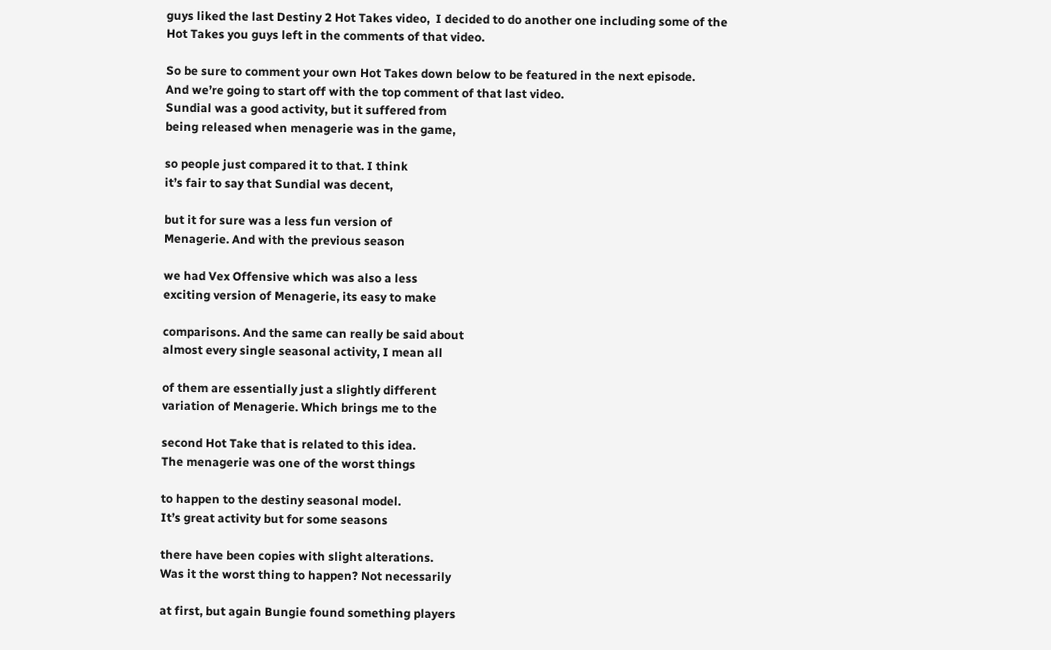guys liked the last Destiny 2 Hot Takes video,  I decided to do another one including some of the Hot Takes you guys left in the comments of that video.

So be sure to comment your own Hot Takes down below to be featured in the next episode.
And we’re going to start off with the top comment of that last video.
Sundial was a good activity, but it suffered from
being released when menagerie was in the game,

so people just compared it to that. I think
it’s fair to say that Sundial was decent,

but it for sure was a less fun version of
Menagerie. And with the previous season

we had Vex Offensive which was also a less
exciting version of Menagerie, its easy to make

comparisons. And the same can really be said about
almost every single seasonal activity, I mean all

of them are essentially just a slightly different
variation of Menagerie. Which brings me to the

second Hot Take that is related to this idea.
The menagerie was one of the worst things

to happen to the destiny seasonal model.
It’s great activity but for some seasons

there have been copies with slight alterations.
Was it the worst thing to happen? Not necessarily

at first, but again Bungie found something players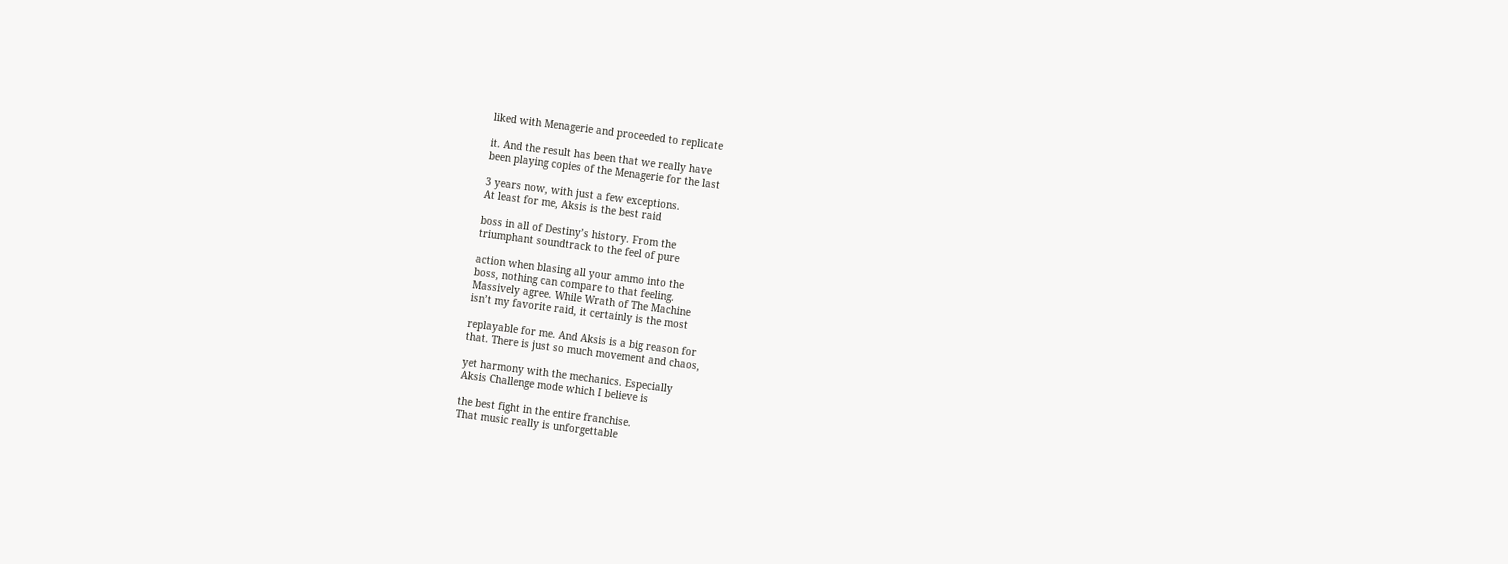liked with Menagerie and proceeded to replicate

it. And the result has been that we really have
been playing copies of the Menagerie for the last

3 years now, with just a few exceptions.
At least for me, Aksis is the best raid

boss in all of Destiny’s history. From the
triumphant soundtrack to the feel of pure

action when blasing all your ammo into the
boss, nothing can compare to that feeling.
Massively agree. While Wrath of The Machine
isn’t my favorite raid, it certainly is the most

replayable for me. And Aksis is a big reason for
that. There is just so much movement and chaos,

yet harmony with the mechanics. Especially
Aksis Challenge mode which I believe is

the best fight in the entire franchise.
That music really is unforgettable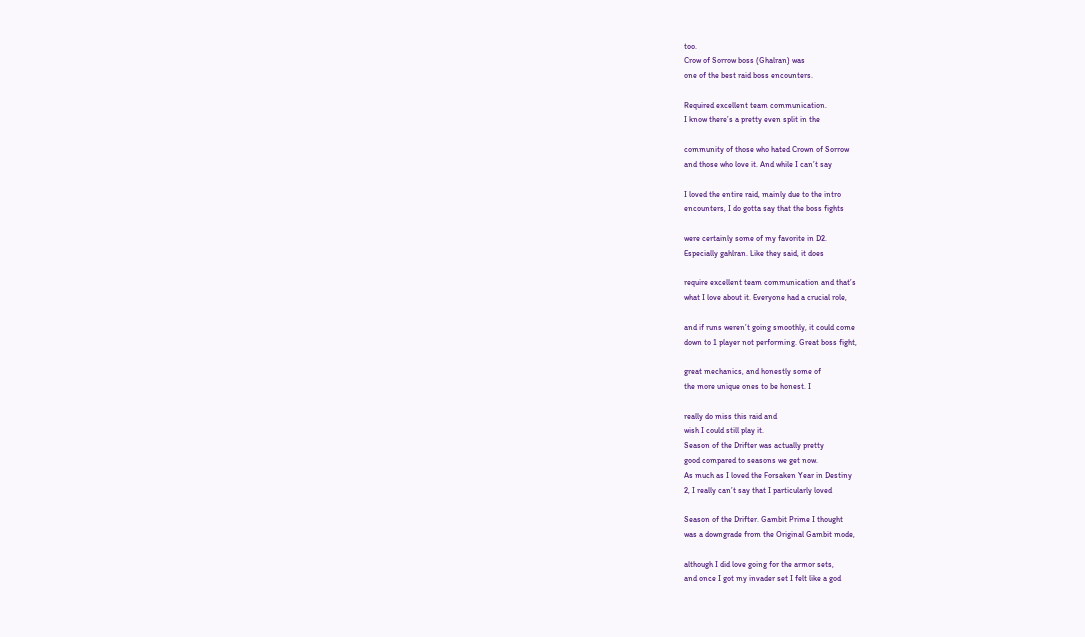too.
Crow of Sorrow boss (Ghalran) was
one of the best raid boss encounters.

Required excellent team communication.
I know there’s a pretty even split in the

community of those who hated Crown of Sorrow
and those who love it. And while I can’t say

I loved the entire raid, mainly due to the intro
encounters, I do gotta say that the boss fights

were certainly some of my favorite in D2.
Especially gahlran. Like they said, it does

require excellent team communication and that’s
what I love about it. Everyone had a crucial role,

and if runs weren’t going smoothly, it could come
down to 1 player not performing. Great boss fight,

great mechanics, and honestly some of
the more unique ones to be honest. I

really do miss this raid and
wish I could still play it.
Season of the Drifter was actually pretty
good compared to seasons we get now.
As much as I loved the Forsaken Year in Destiny
2, I really can’t say that I particularly loved

Season of the Drifter. Gambit Prime I thought
was a downgrade from the Original Gambit mode,

although I did love going for the armor sets,
and once I got my invader set I felt like a god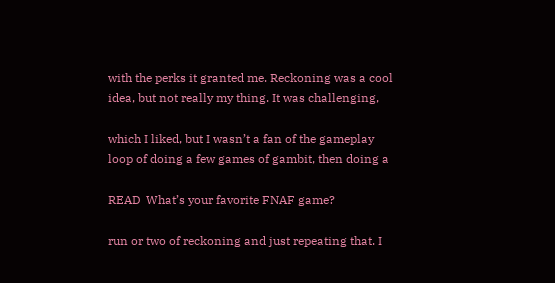with the perks it granted me. Reckoning was a cool
idea, but not really my thing. It was challenging,

which I liked, but I wasn’t a fan of the gameplay
loop of doing a few games of gambit, then doing a

READ  What’s your favorite FNAF game?

run or two of reckoning and just repeating that. I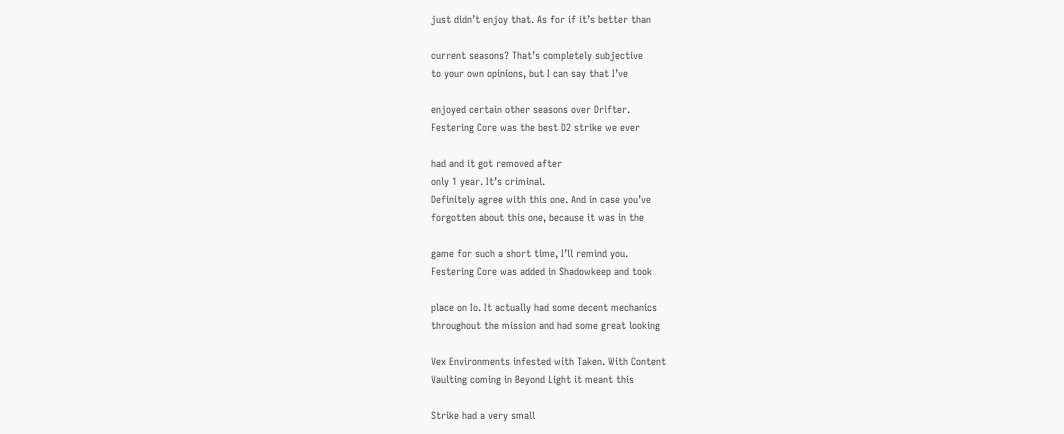just didn’t enjoy that. As for if it’s better than

current seasons? That’s completely subjective
to your own opinions, but I can say that I’ve

enjoyed certain other seasons over Drifter.
Festering Core was the best D2 strike we ever

had and it got removed after
only 1 year. It’s criminal.
Definitely agree with this one. And in case you’ve
forgotten about this one, because it was in the

game for such a short time, I’ll remind you.
Festering Core was added in Shadowkeep and took

place on Io. It actually had some decent mechanics
throughout the mission and had some great looking

Vex Environments infested with Taken. With Content
Vaulting coming in Beyond Light it meant this

Strike had a very small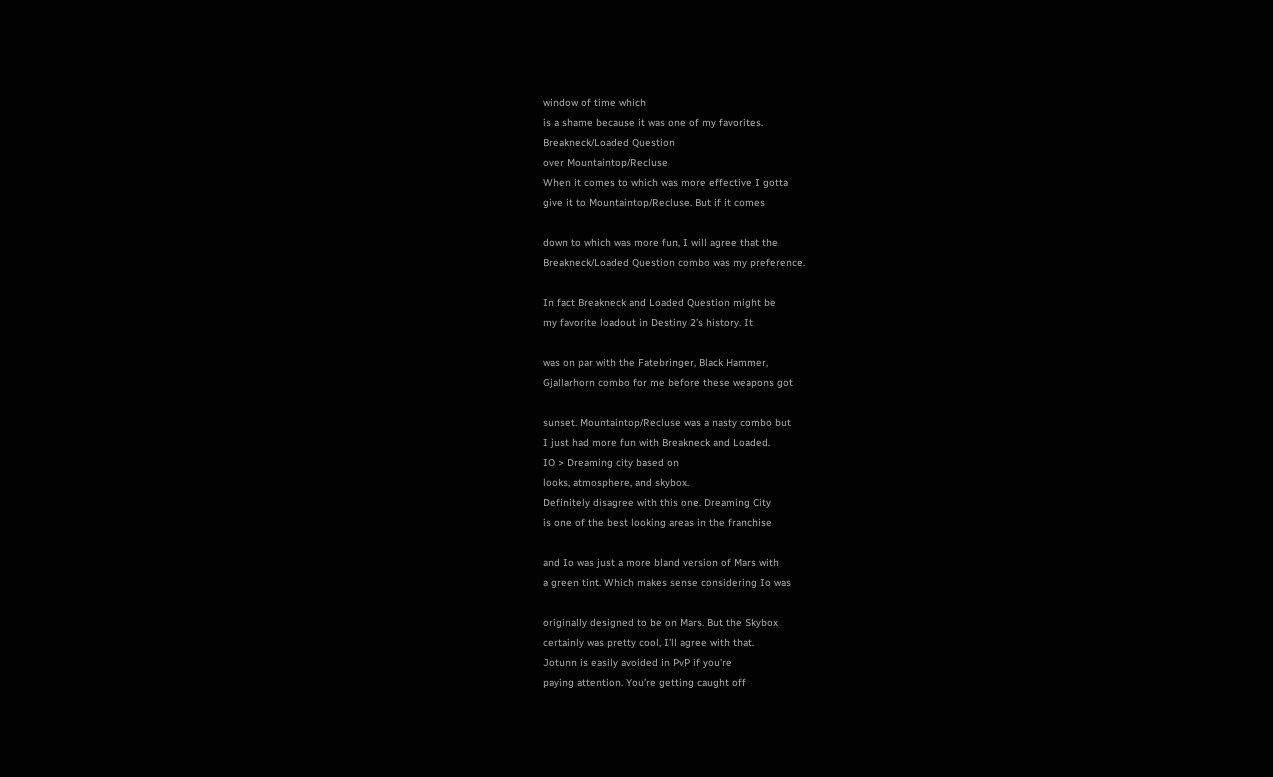window of time which
is a shame because it was one of my favorites.
Breakneck/Loaded Question
over Mountaintop/Recluse
When it comes to which was more effective I gotta
give it to Mountaintop/Recluse. But if it comes

down to which was more fun, I will agree that the
Breakneck/Loaded Question combo was my preference.

In fact Breakneck and Loaded Question might be
my favorite loadout in Destiny 2’s history. It

was on par with the Fatebringer, Black Hammer,
Gjallarhorn combo for me before these weapons got

sunset. Mountaintop/Recluse was a nasty combo but
I just had more fun with Breakneck and Loaded.
IO > Dreaming city based on
looks, atmosphere, and skybox.
Definitely disagree with this one. Dreaming City
is one of the best looking areas in the franchise

and Io was just a more bland version of Mars with
a green tint. Which makes sense considering Io was

originally designed to be on Mars. But the Skybox
certainly was pretty cool, I’ll agree with that.
Jotunn is easily avoided in PvP if you’re
paying attention. You’re getting caught off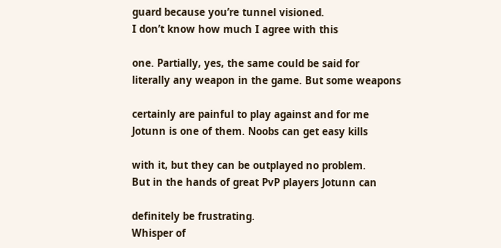guard because you’re tunnel visioned.
I don’t know how much I agree with this

one. Partially, yes, the same could be said for
literally any weapon in the game. But some weapons

certainly are painful to play against and for me
Jotunn is one of them. Noobs can get easy kills

with it, but they can be outplayed no problem.
But in the hands of great PvP players Jotunn can

definitely be frustrating.
Whisper of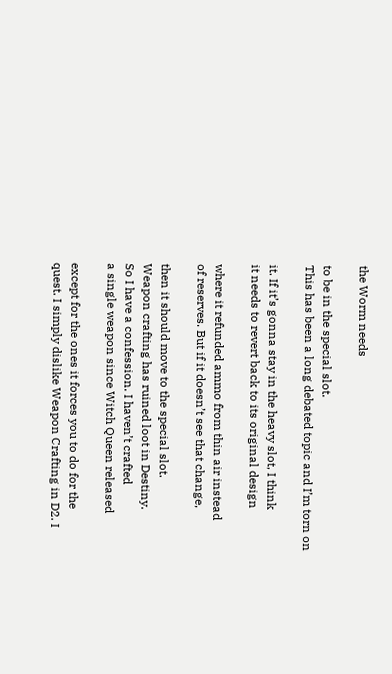the Worm needs

to be in the special slot.
This has been a long debated topic and I’m torn on

it. If it’s gonna stay in the heavy slot, I think
it needs to revert back to its original design

where it refunded ammo from thin air instead
of reserves. But if it doesn’t see that change,

then it should move to the special slot.
Weapon crafting has ruined loot in Destiny.
So I have a confession. I haven’t crafted
a single weapon since Witch Queen released

except for the ones it forces you to do for the
quest. I simply dislike Weapon Crafting in D2. I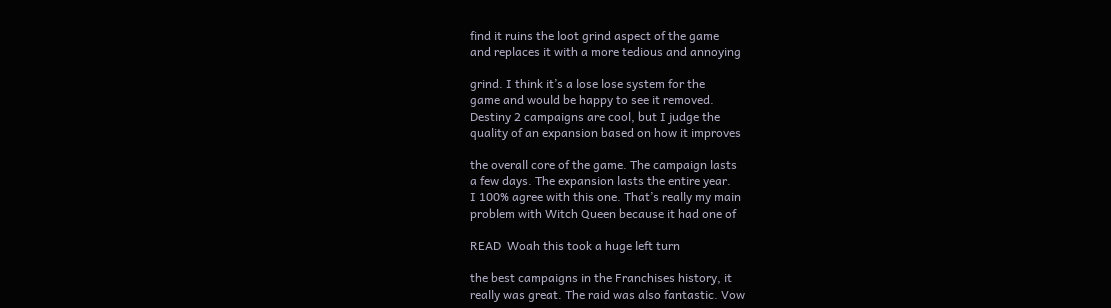find it ruins the loot grind aspect of the game
and replaces it with a more tedious and annoying

grind. I think it’s a lose lose system for the
game and would be happy to see it removed.
Destiny 2 campaigns are cool, but I judge the
quality of an expansion based on how it improves

the overall core of the game. The campaign lasts
a few days. The expansion lasts the entire year.
I 100% agree with this one. That’s really my main
problem with Witch Queen because it had one of

READ  Woah this took a huge left turn

the best campaigns in the Franchises history, it
really was great. The raid was also fantastic. Vow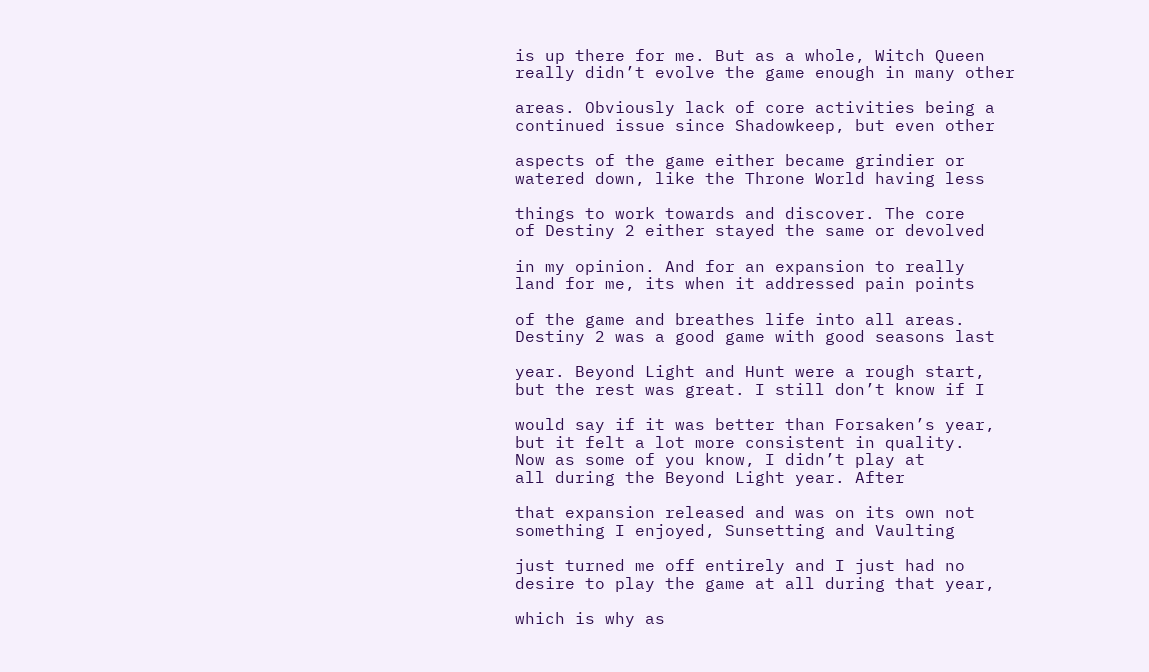is up there for me. But as a whole, Witch Queen
really didn’t evolve the game enough in many other

areas. Obviously lack of core activities being a
continued issue since Shadowkeep, but even other

aspects of the game either became grindier or
watered down, like the Throne World having less

things to work towards and discover. The core
of Destiny 2 either stayed the same or devolved

in my opinion. And for an expansion to really
land for me, its when it addressed pain points

of the game and breathes life into all areas.
Destiny 2 was a good game with good seasons last

year. Beyond Light and Hunt were a rough start,
but the rest was great. I still don’t know if I

would say if it was better than Forsaken’s year,
but it felt a lot more consistent in quality.
Now as some of you know, I didn’t play at
all during the Beyond Light year. After

that expansion released and was on its own not
something I enjoyed, Sunsetting and Vaulting

just turned me off entirely and I just had no
desire to play the game at all during that year,

which is why as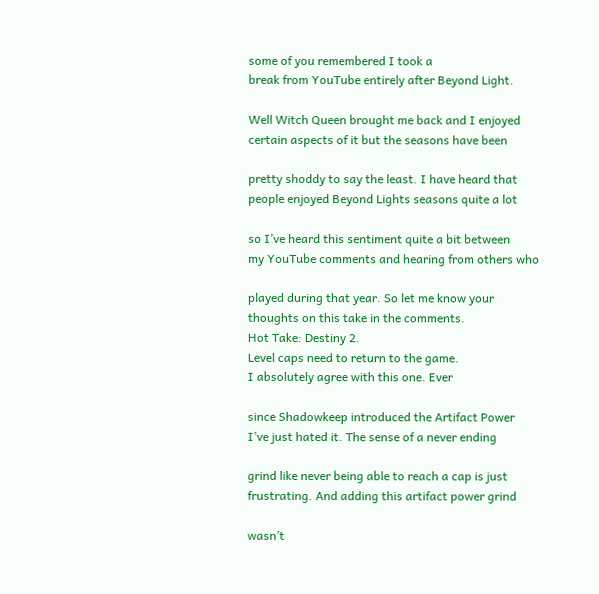some of you remembered I took a
break from YouTube entirely after Beyond Light.

Well Witch Queen brought me back and I enjoyed
certain aspects of it but the seasons have been

pretty shoddy to say the least. I have heard that
people enjoyed Beyond Lights seasons quite a lot

so I’ve heard this sentiment quite a bit between
my YouTube comments and hearing from others who

played during that year. So let me know your
thoughts on this take in the comments.
Hot Take: Destiny 2.
Level caps need to return to the game.
I absolutely agree with this one. Ever

since Shadowkeep introduced the Artifact Power
I’ve just hated it. The sense of a never ending

grind like never being able to reach a cap is just
frustrating. And adding this artifact power grind

wasn’t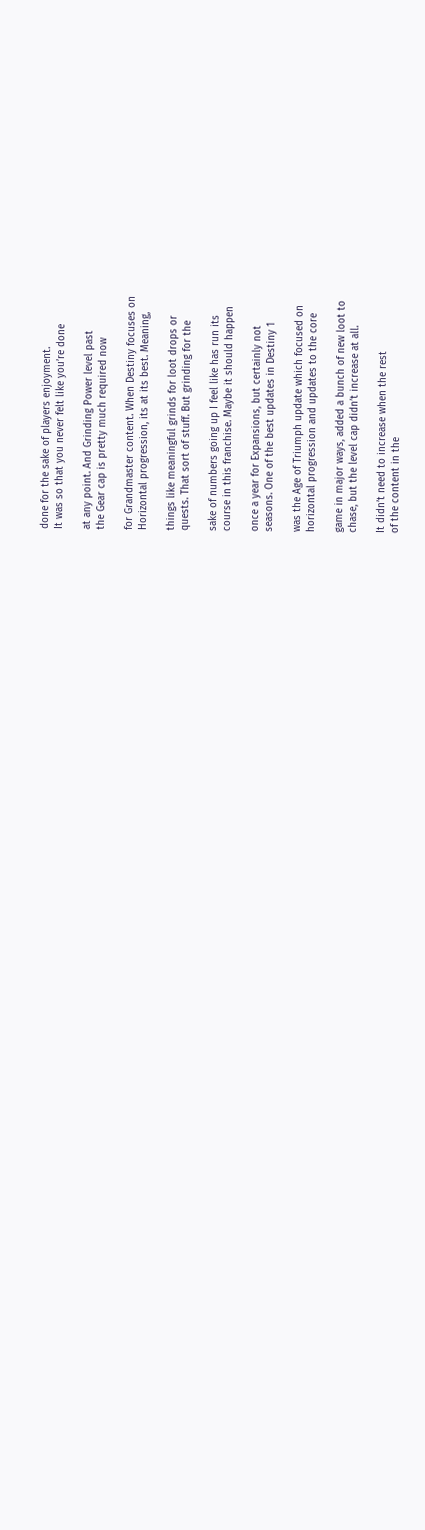done for the sake of players enjoyment.
It was so that you never felt like you’re done

at any point. And Grinding Power level past
the Gear cap is pretty much required now

for Grandmaster content. When Destiny focuses on
Horizontal progression, its at its best. Meaning,

things like meaningful grinds for loot drops or
quests. That sort of stuff. But grinding for the

sake of numbers going up I feel like has run its
course in this franchise. Maybe it should happen

once a year for Expansions, but certainly not
seasons. One of the best updates in Destiny 1

was the Age of Triumph update which focused on
horizontal progression and updates to the core

game in major ways, added a bunch of new loot to
chase, but the level cap didn’t increase at all.

It didn’t need to increase when the rest
of the content in the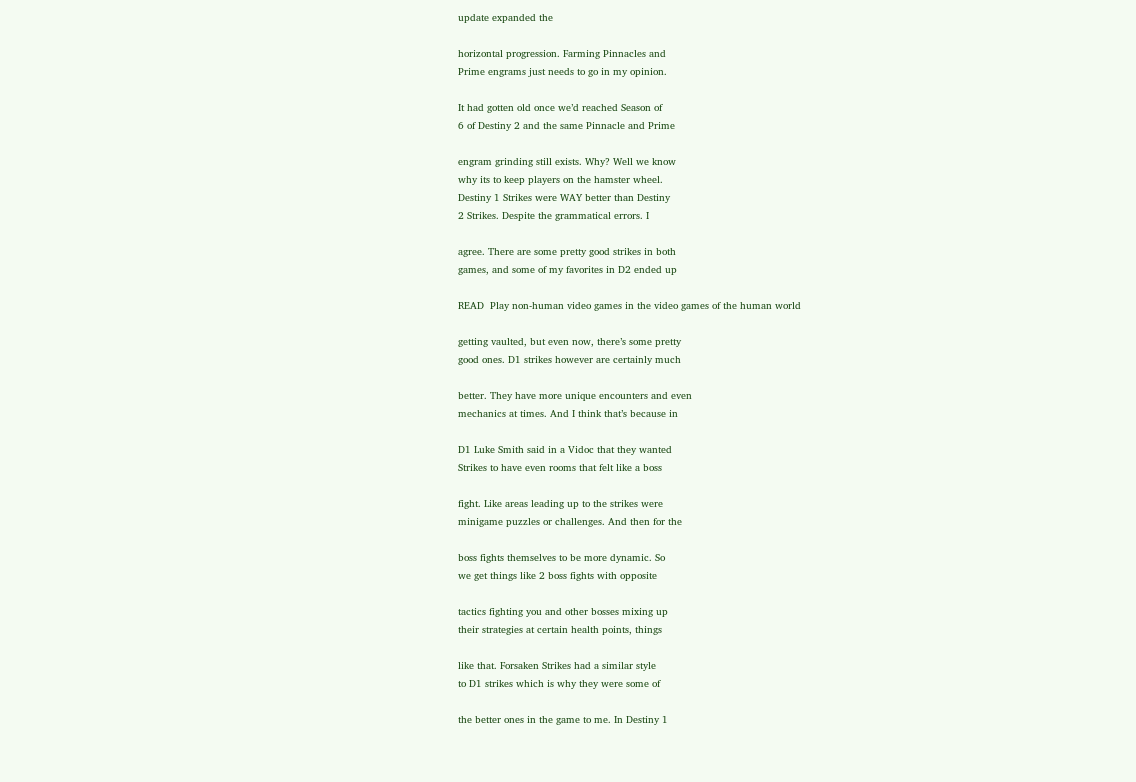update expanded the

horizontal progression. Farming Pinnacles and
Prime engrams just needs to go in my opinion.

It had gotten old once we’d reached Season of
6 of Destiny 2 and the same Pinnacle and Prime

engram grinding still exists. Why? Well we know
why its to keep players on the hamster wheel.
Destiny 1 Strikes were WAY better than Destiny
2 Strikes. Despite the grammatical errors. I

agree. There are some pretty good strikes in both
games, and some of my favorites in D2 ended up

READ  Play non-human video games in the video games of the human world

getting vaulted, but even now, there’s some pretty
good ones. D1 strikes however are certainly much

better. They have more unique encounters and even
mechanics at times. And I think that’s because in

D1 Luke Smith said in a Vidoc that they wanted
Strikes to have even rooms that felt like a boss

fight. Like areas leading up to the strikes were
minigame puzzles or challenges. And then for the

boss fights themselves to be more dynamic. So
we get things like 2 boss fights with opposite

tactics fighting you and other bosses mixing up
their strategies at certain health points, things

like that. Forsaken Strikes had a similar style
to D1 strikes which is why they were some of

the better ones in the game to me. In Destiny 1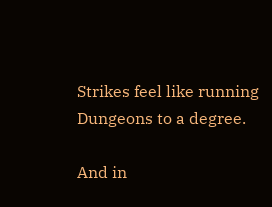Strikes feel like running Dungeons to a degree.

And in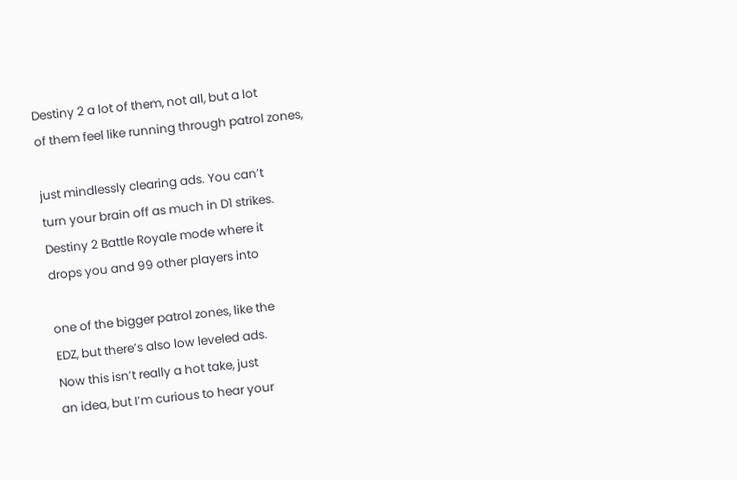Destiny 2 a lot of them, not all, but a lot
of them feel like running through patrol zones,

just mindlessly clearing ads. You can’t
turn your brain off as much in D1 strikes.
Destiny 2 Battle Royale mode where it
drops you and 99 other players into

one of the bigger patrol zones, like the
EDZ, but there’s also low leveled ads.
Now this isn’t really a hot take, just
an idea, but I’m curious to hear your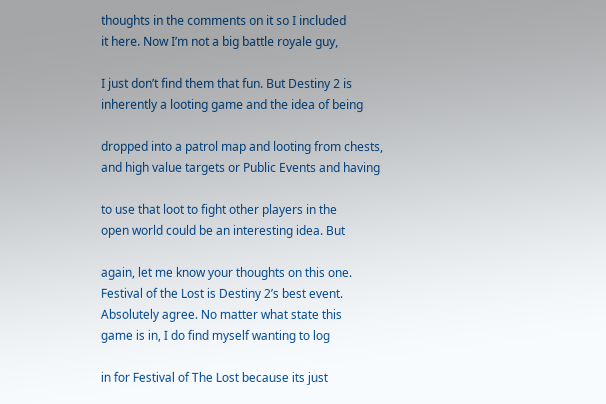thoughts in the comments on it so I included
it here. Now I’m not a big battle royale guy,

I just don’t find them that fun. But Destiny 2 is
inherently a looting game and the idea of being

dropped into a patrol map and looting from chests,
and high value targets or Public Events and having

to use that loot to fight other players in the
open world could be an interesting idea. But

again, let me know your thoughts on this one.
Festival of the Lost is Destiny 2’s best event.
Absolutely agree. No matter what state this
game is in, I do find myself wanting to log

in for Festival of The Lost because its just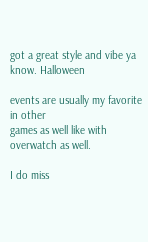got a great style and vibe ya know. Halloween

events are usually my favorite in other
games as well like with overwatch as well.

I do miss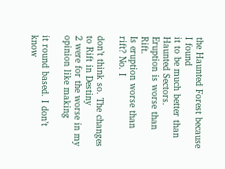the Haunted Forest because I found
it to be much better than Haunted Sectors.
Eruption is worse than Rift.
Is eruption worse than rift? No. I

don’t think so. The changes to Rift in Destiny
2 were for the worse in my opinion like making

it round based. I don’t know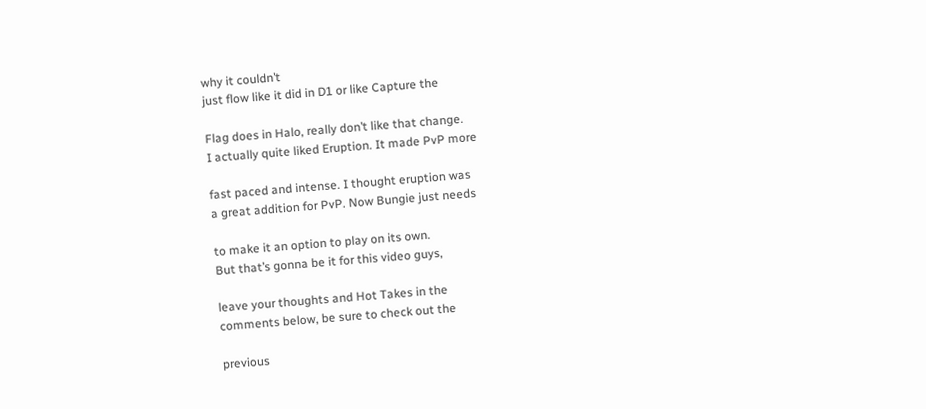why it couldn’t
just flow like it did in D1 or like Capture the

Flag does in Halo, really don’t like that change.
I actually quite liked Eruption. It made PvP more

fast paced and intense. I thought eruption was
a great addition for PvP. Now Bungie just needs

to make it an option to play on its own.
But that’s gonna be it for this video guys,

leave your thoughts and Hot Takes in the
comments below, be sure to check out the

previous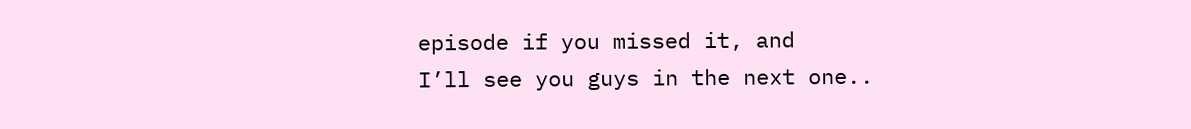episode if you missed it, and
I’ll see you guys in the next one..